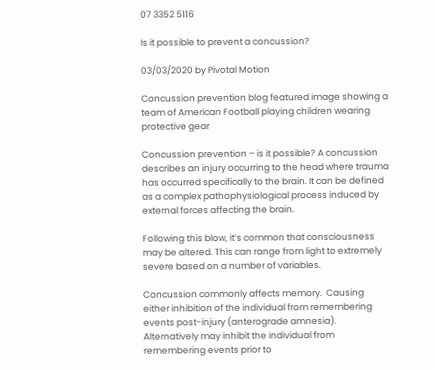07 3352 5116

Is it possible to prevent a concussion?

03/03/2020 by Pivotal Motion

Concussion prevention blog featured image showing a team of American Football playing children wearing protective gear

Concussion prevention – is it possible? A concussion describes an injury occurring to the head where trauma has occurred specifically to the brain. It can be defined as a complex pathophysiological process induced by external forces affecting the brain.

Following this blow, it’s common that consciousness may be altered. This can range from light to extremely severe based on a number of variables.

Concussion commonly affects memory.  Causing either inhibition of the individual from remembering events post-injury (anterograde amnesia). Alternatively may inhibit the individual from remembering events prior to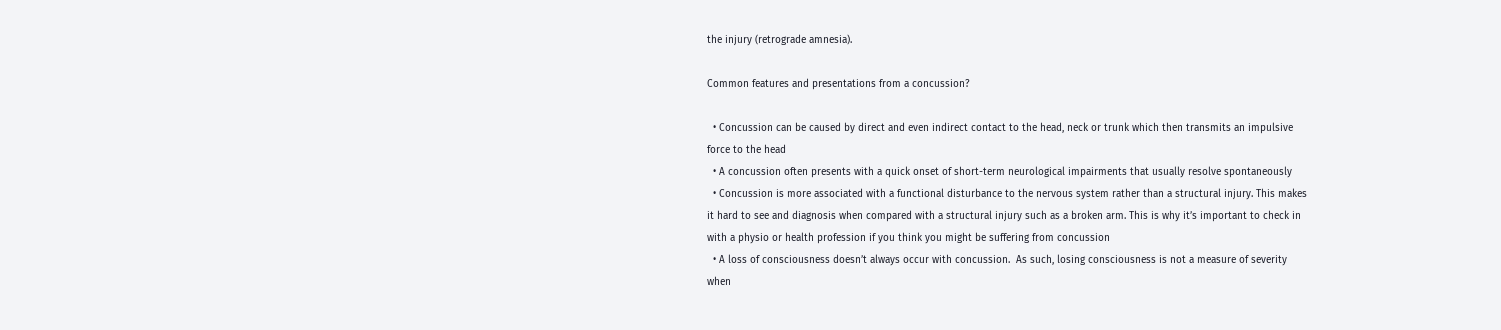the injury (retrograde amnesia).

Common features and presentations from a concussion?

  • Concussion can be caused by direct and even indirect contact to the head, neck or trunk which then transmits an impulsive force to the head
  • A concussion often presents with a quick onset of short-term neurological impairments that usually resolve spontaneously
  • Concussion is more associated with a functional disturbance to the nervous system rather than a structural injury. This makes it hard to see and diagnosis when compared with a structural injury such as a broken arm. This is why it’s important to check in with a physio or health profession if you think you might be suffering from concussion
  • A loss of consciousness doesn’t always occur with concussion.  As such, losing consciousness is not a measure of severity when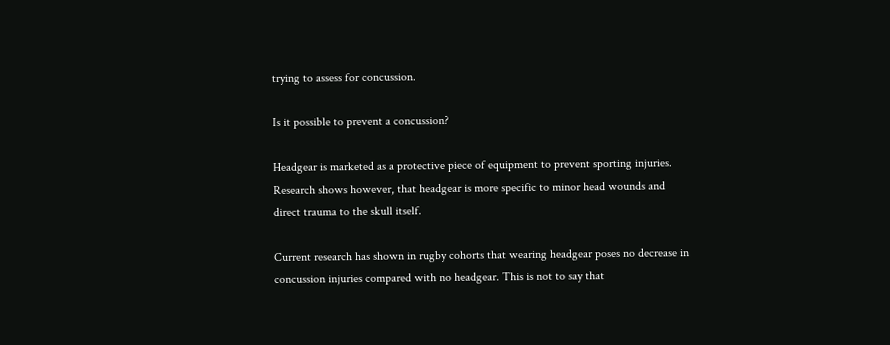trying to assess for concussion.

Is it possible to prevent a concussion?

Headgear is marketed as a protective piece of equipment to prevent sporting injuries. Research shows however, that headgear is more specific to minor head wounds and direct trauma to the skull itself.

Current research has shown in rugby cohorts that wearing headgear poses no decrease in concussion injuries compared with no headgear. This is not to say that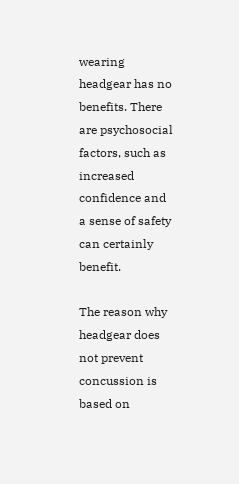wearing headgear has no benefits. There are psychosocial factors, such as increased confidence and a sense of safety can certainly  benefit.

The reason why headgear does not prevent concussion is based on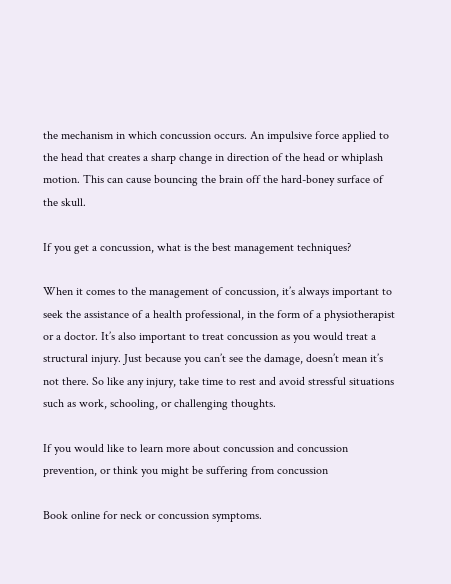the mechanism in which concussion occurs. An impulsive force applied to the head that creates a sharp change in direction of the head or whiplash motion. This can cause bouncing the brain off the hard-boney surface of the skull.

If you get a concussion, what is the best management techniques?

When it comes to the management of concussion, it’s always important to seek the assistance of a health professional, in the form of a physiotherapist or a doctor. It’s also important to treat concussion as you would treat a structural injury. Just because you can’t see the damage, doesn’t mean it’s not there. So like any injury, take time to rest and avoid stressful situations such as work, schooling, or challenging thoughts.

If you would like to learn more about concussion and concussion prevention, or think you might be suffering from concussion

Book online for neck or concussion symptoms.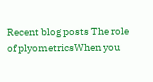Recent blog posts The role of plyometricsWhen you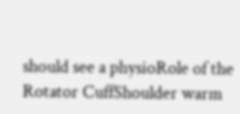should see a physioRole of the Rotator CuffShoulder warm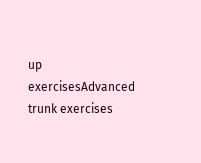up exercisesAdvanced trunk exercises